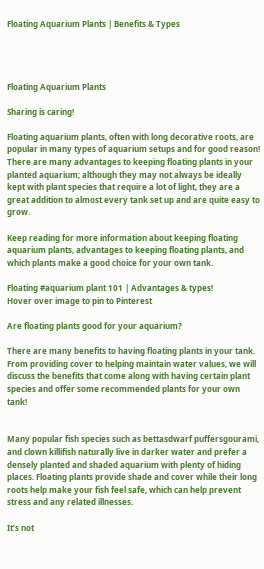Floating Aquarium Plants | Benefits & Types




Floating Aquarium Plants

Sharing is caring!

Floating aquarium plants, often with long decorative roots, are popular in many types of aquarium setups and for good reason! There are many advantages to keeping floating plants in your planted aquarium; although they may not always be ideally kept with plant species that require a lot of light, they are a great addition to almost every tank set up and are quite easy to grow.

Keep reading for more information about keeping floating aquarium plants, advantages to keeping floating plants, and which plants make a good choice for your own tank.

Floating #aquarium plant 101 | Advantages & types!
Hover over image to pin to Pinterest

Are floating plants good for your aquarium?

There are many benefits to having floating plants in your tank. From providing cover to helping maintain water values, we will discuss the benefits that come along with having certain plant species and offer some recommended plants for your own tank!


Many popular fish species such as bettasdwarf puffersgourami, and clown killifish naturally live in darker water and prefer a densely planted and shaded aquarium with plenty of hiding places. Floating plants provide shade and cover while their long roots help make your fish feel safe, which can help prevent stress and any related illnesses.

It’s not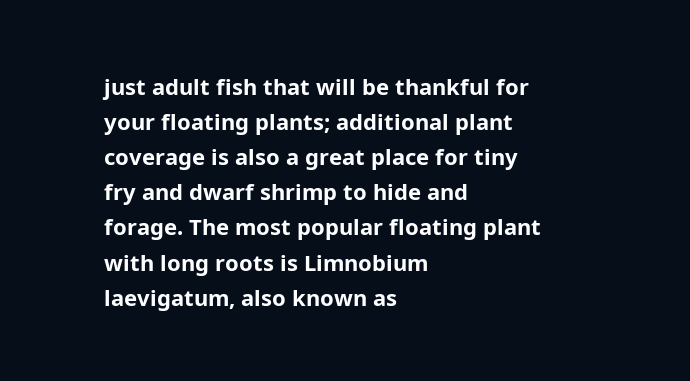just adult fish that will be thankful for your floating plants; additional plant coverage is also a great place for tiny fry and dwarf shrimp to hide and forage. The most popular floating plant with long roots is Limnobium laevigatum, also known as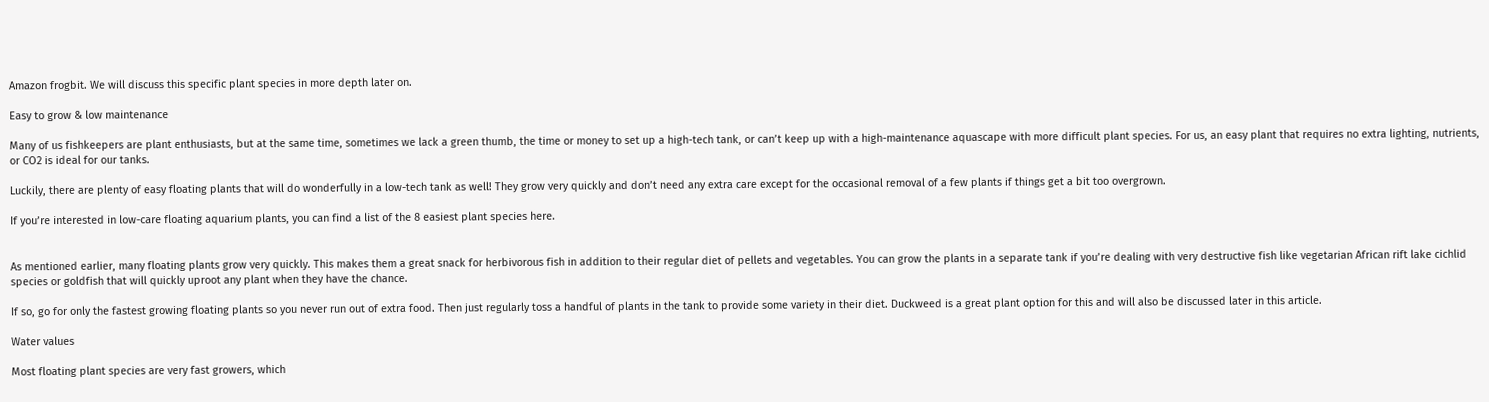Amazon frogbit. We will discuss this specific plant species in more depth later on.

Easy to grow & low maintenance

Many of us fishkeepers are plant enthusiasts, but at the same time, sometimes we lack a green thumb, the time or money to set up a high-tech tank, or can’t keep up with a high-maintenance aquascape with more difficult plant species. For us, an easy plant that requires no extra lighting, nutrients, or CO2 is ideal for our tanks.

Luckily, there are plenty of easy floating plants that will do wonderfully in a low-tech tank as well! They grow very quickly and don’t need any extra care except for the occasional removal of a few plants if things get a bit too overgrown.

If you’re interested in low-care floating aquarium plants, you can find a list of the 8 easiest plant species here.


As mentioned earlier, many floating plants grow very quickly. This makes them a great snack for herbivorous fish in addition to their regular diet of pellets and vegetables. You can grow the plants in a separate tank if you’re dealing with very destructive fish like vegetarian African rift lake cichlid species or goldfish that will quickly uproot any plant when they have the chance.

If so, go for only the fastest growing floating plants so you never run out of extra food. Then just regularly toss a handful of plants in the tank to provide some variety in their diet. Duckweed is a great plant option for this and will also be discussed later in this article.

Water values

Most floating plant species are very fast growers, which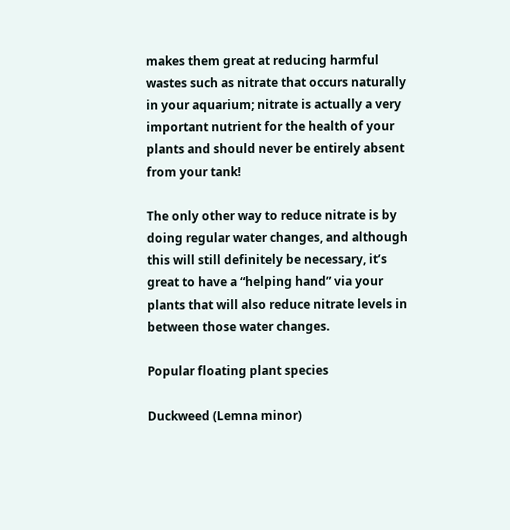makes them great at reducing harmful wastes such as nitrate that occurs naturally in your aquarium; nitrate is actually a very important nutrient for the health of your plants and should never be entirely absent from your tank!

The only other way to reduce nitrate is by doing regular water changes, and although this will still definitely be necessary, it’s great to have a “helping hand” via your plants that will also reduce nitrate levels in between those water changes.

Popular floating plant species

Duckweed (Lemna minor)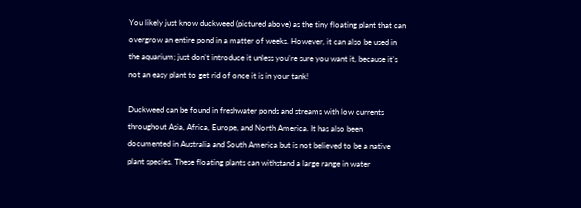You likely just know duckweed (pictured above) as the tiny floating plant that can overgrow an entire pond in a matter of weeks. However, it can also be used in the aquarium; just don’t introduce it unless you’re sure you want it, because it’s not an easy plant to get rid of once it is in your tank!

Duckweed can be found in freshwater ponds and streams with low currents throughout Asia, Africa, Europe, and North America. It has also been documented in Australia and South America but is not believed to be a native plant species. These floating plants can withstand a large range in water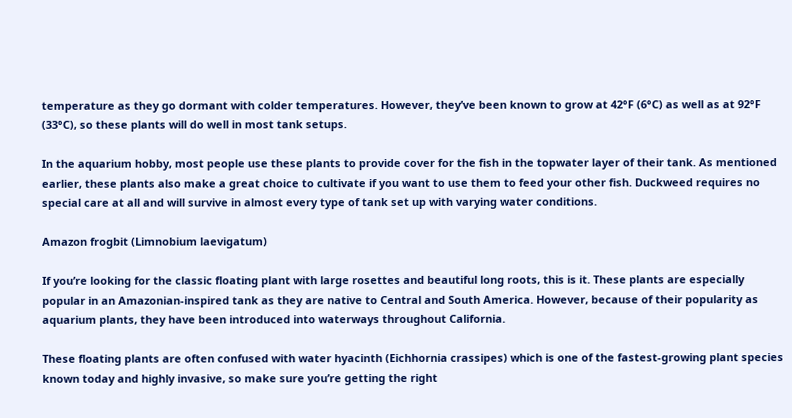temperature as they go dormant with colder temperatures. However, they’ve been known to grow at 42°F (6°C) as well as at 92°F (33°C), so these plants will do well in most tank setups.

In the aquarium hobby, most people use these plants to provide cover for the fish in the topwater layer of their tank. As mentioned earlier, these plants also make a great choice to cultivate if you want to use them to feed your other fish. Duckweed requires no special care at all and will survive in almost every type of tank set up with varying water conditions.

Amazon frogbit (Limnobium laevigatum)

If you’re looking for the classic floating plant with large rosettes and beautiful long roots, this is it. These plants are especially popular in an Amazonian-inspired tank as they are native to Central and South America. However, because of their popularity as aquarium plants, they have been introduced into waterways throughout California.

These floating plants are often confused with water hyacinth (Eichhornia crassipes) which is one of the fastest-growing plant species known today and highly invasive, so make sure you’re getting the right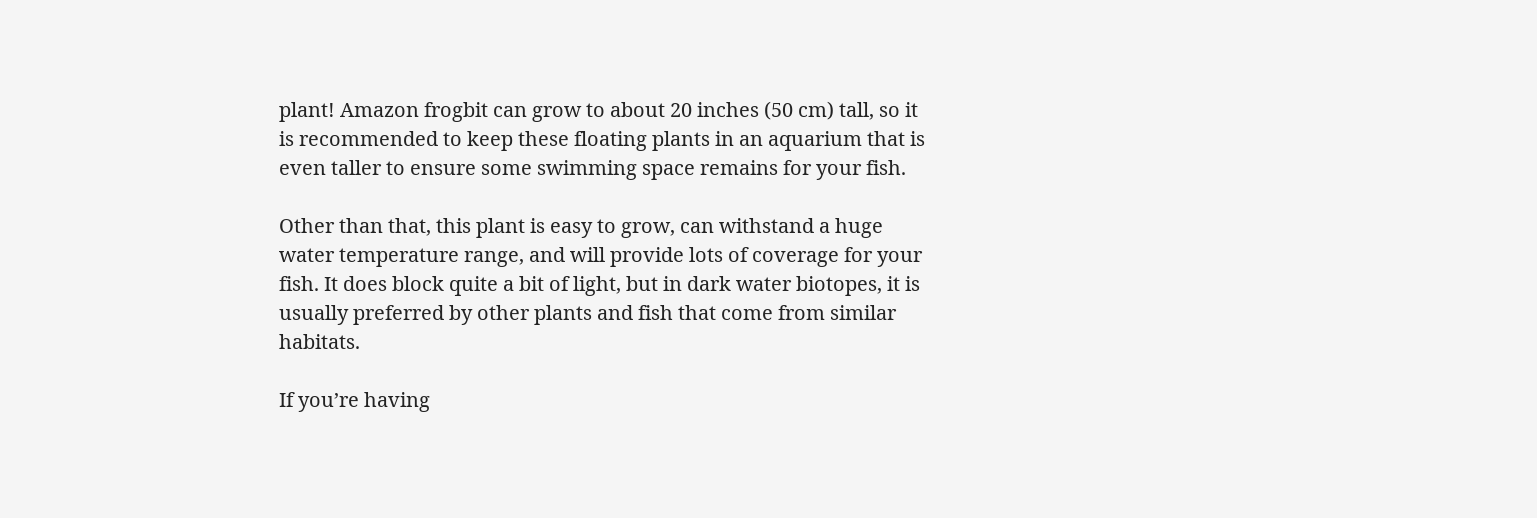plant! Amazon frogbit can grow to about 20 inches (50 cm) tall, so it is recommended to keep these floating plants in an aquarium that is even taller to ensure some swimming space remains for your fish.

Other than that, this plant is easy to grow, can withstand a huge water temperature range, and will provide lots of coverage for your fish. It does block quite a bit of light, but in dark water biotopes, it is usually preferred by other plants and fish that come from similar habitats.

If you’re having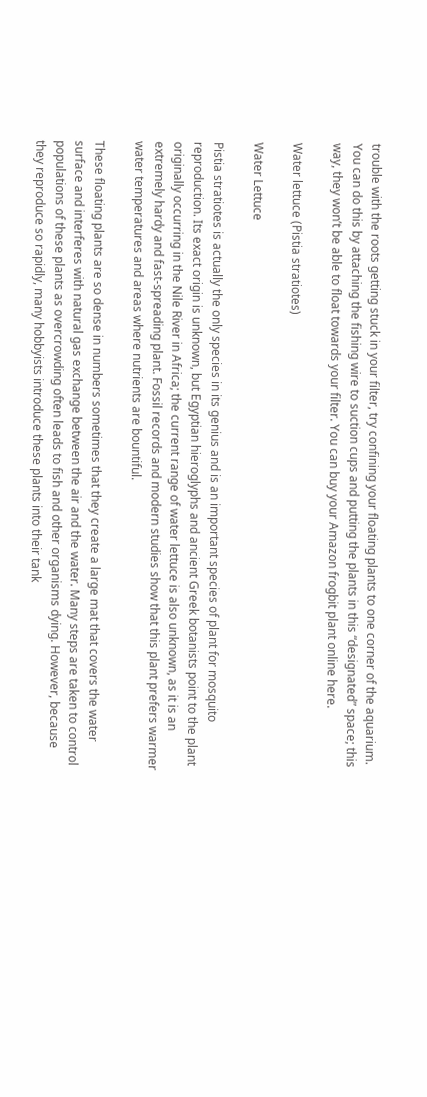trouble with the roots getting stuck in your filter, try confining your floating plants to one corner of the aquarium. You can do this by attaching the fishing wire to suction cups and putting the plants in this “designated” space; this way, they won’t be able to float towards your filter. You can buy your Amazon frogbit plant online here.

Water lettuce (Pistia stratiotes)

Water Lettuce

Pistia stratiotes is actually the only species in its genius and is an important species of plant for mosquito reproduction. Its exact origin is unknown, but Egyptian hieroglyphs and ancient Greek botanists point to the plant originally occurring in the Nile River in Africa; the current range of water lettuce is also unknown, as it is an extremely hardy and fast-spreading plant. Fossil records and modern studies show that this plant prefers warmer water temperatures and areas where nutrients are bountiful.

These floating plants are so dense in numbers sometimes that they create a large mat that covers the water surface and interferes with natural gas exchange between the air and the water. Many steps are taken to control populations of these plants as overcrowding often leads to fish and other organisms dying. However, because they reproduce so rapidly, many hobbyists introduce these plants into their tank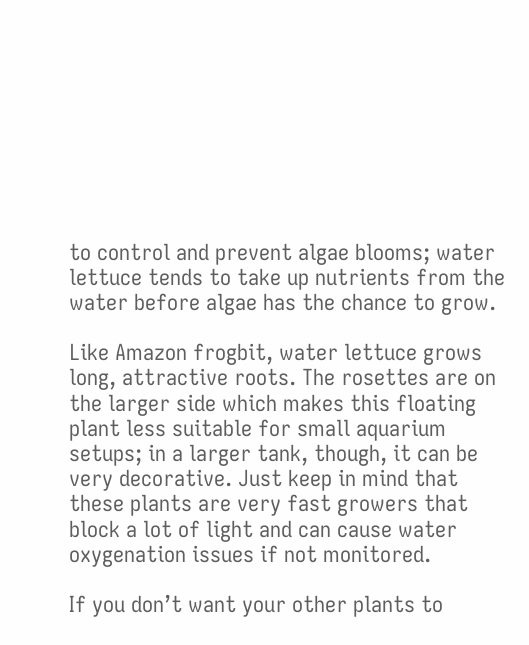to control and prevent algae blooms; water lettuce tends to take up nutrients from the water before algae has the chance to grow.

Like Amazon frogbit, water lettuce grows long, attractive roots. The rosettes are on the larger side which makes this floating plant less suitable for small aquarium setups; in a larger tank, though, it can be very decorative. Just keep in mind that these plants are very fast growers that block a lot of light and can cause water oxygenation issues if not monitored.

If you don’t want your other plants to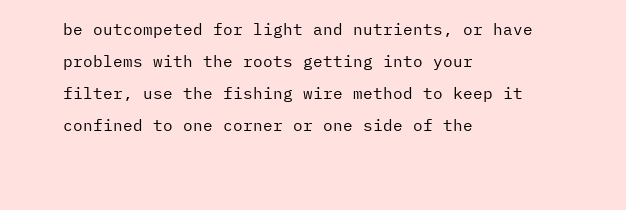be outcompeted for light and nutrients, or have problems with the roots getting into your filter, use the fishing wire method to keep it confined to one corner or one side of the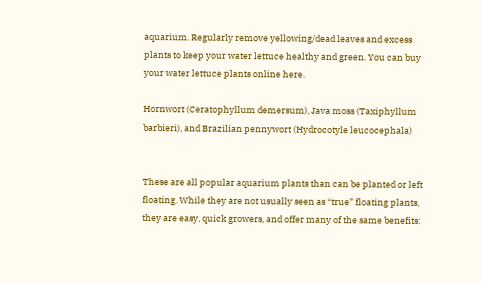aquarium. Regularly remove yellowing/dead leaves and excess plants to keep your water lettuce healthy and green. You can buy your water lettuce plants online here.

Hornwort (Ceratophyllum demersum), Java moss (Taxiphyllum barbieri), and Brazilian pennywort (Hydrocotyle leucocephala)


These are all popular aquarium plants than can be planted or left floating. While they are not usually seen as “true” floating plants, they are easy, quick growers, and offer many of the same benefits: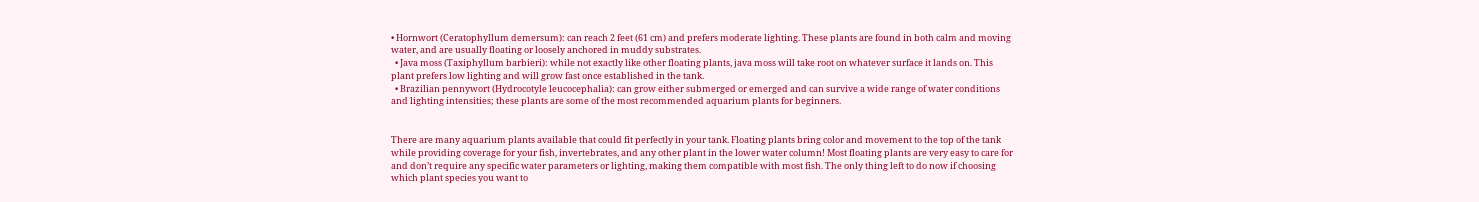• Hornwort (Ceratophyllum demersum): can reach 2 feet (61 cm) and prefers moderate lighting. These plants are found in both calm and moving water, and are usually floating or loosely anchored in muddy substrates.
  • Java moss (Taxiphyllum barbieri): while not exactly like other floating plants, java moss will take root on whatever surface it lands on. This plant prefers low lighting and will grow fast once established in the tank.
  • Brazilian pennywort (Hydrocotyle leucocephalia): can grow either submerged or emerged and can survive a wide range of water conditions and lighting intensities; these plants are some of the most recommended aquarium plants for beginners.


There are many aquarium plants available that could fit perfectly in your tank. Floating plants bring color and movement to the top of the tank while providing coverage for your fish, invertebrates, and any other plant in the lower water column! Most floating plants are very easy to care for and don’t require any specific water parameters or lighting, making them compatible with most fish. The only thing left to do now if choosing which plant species you want to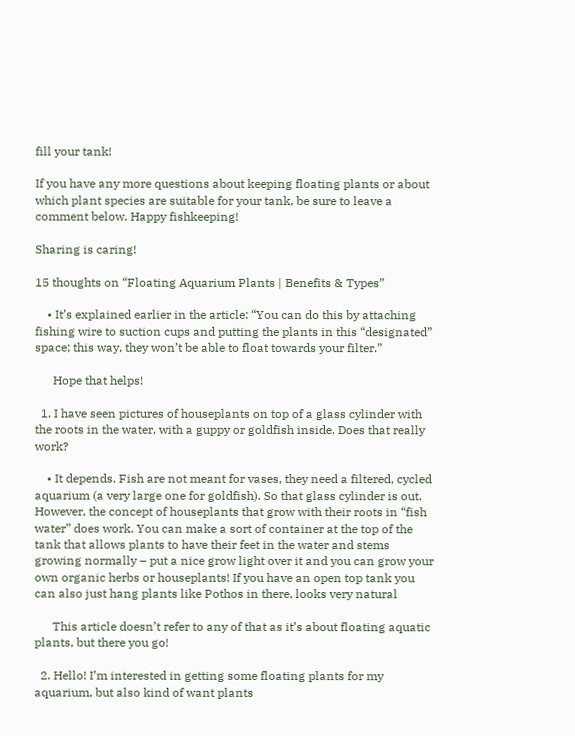fill your tank!

If you have any more questions about keeping floating plants or about which plant species are suitable for your tank, be sure to leave a comment below. Happy fishkeeping!

Sharing is caring!

15 thoughts on “Floating Aquarium Plants | Benefits & Types”

    • It’s explained earlier in the article: “You can do this by attaching fishing wire to suction cups and putting the plants in this “designated” space; this way, they won’t be able to float towards your filter.”

      Hope that helps!

  1. I have seen pictures of houseplants on top of a glass cylinder with the roots in the water, with a guppy or goldfish inside. Does that really work?

    • It depends. Fish are not meant for vases, they need a filtered, cycled aquarium (a very large one for goldfish). So that glass cylinder is out. However, the concept of houseplants that grow with their roots in “fish water” does work. You can make a sort of container at the top of the tank that allows plants to have their feet in the water and stems growing normally – put a nice grow light over it and you can grow your own organic herbs or houseplants! If you have an open top tank you can also just hang plants like Pothos in there, looks very natural

      This article doesn’t refer to any of that as it’s about floating aquatic plants, but there you go!

  2. Hello! I’m interested in getting some floating plants for my aquarium, but also kind of want plants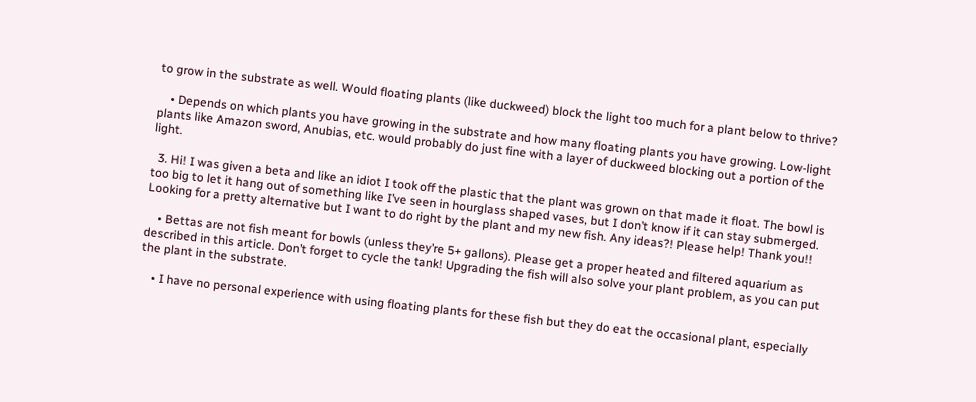to grow in the substrate as well. Would floating plants (like duckweed) block the light too much for a plant below to thrive?

    • Depends on which plants you have growing in the substrate and how many floating plants you have growing. Low-light plants like Amazon sword, Anubias, etc. would probably do just fine with a layer of duckweed blocking out a portion of the light.

  3. Hi! I was given a beta and like an idiot I took off the plastic that the plant was grown on that made it float. The bowl is too big to let it hang out of something like I’ve seen in hourglass shaped vases, but I don’t know if it can stay submerged. Looking for a pretty alternative but I want to do right by the plant and my new fish. Any ideas?! Please help! Thank you!!

    • Bettas are not fish meant for bowls (unless they’re 5+ gallons). Please get a proper heated and filtered aquarium as described in this article. Don’t forget to cycle the tank! Upgrading the fish will also solve your plant problem, as you can put the plant in the substrate.

    • I have no personal experience with using floating plants for these fish but they do eat the occasional plant, especially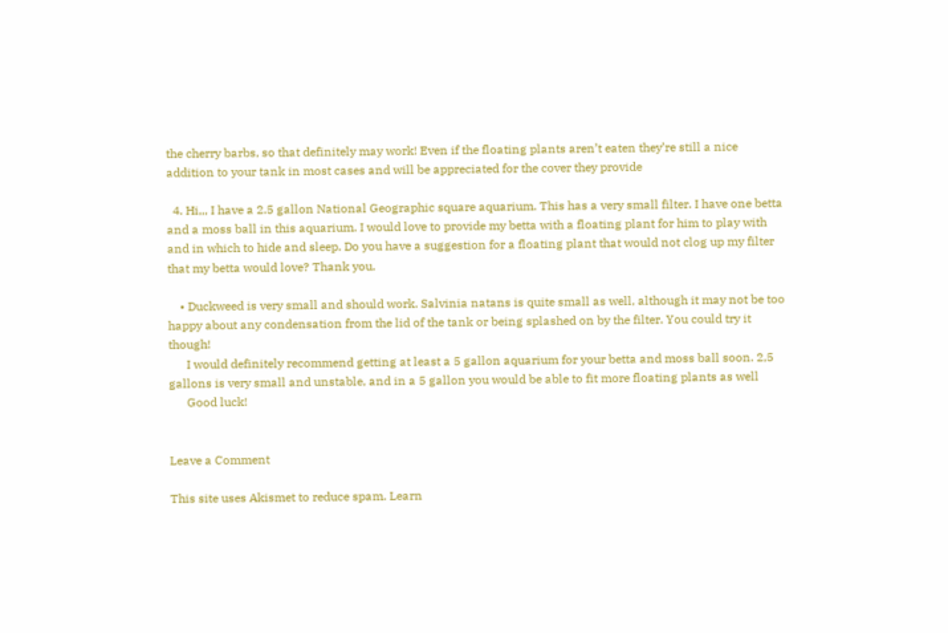the cherry barbs, so that definitely may work! Even if the floating plants aren’t eaten they’re still a nice addition to your tank in most cases and will be appreciated for the cover they provide

  4. Hi,,, I have a 2.5 gallon National Geographic square aquarium. This has a very small filter. I have one betta and a moss ball in this aquarium. I would love to provide my betta with a floating plant for him to play with and in which to hide and sleep. Do you have a suggestion for a floating plant that would not clog up my filter that my betta would love? Thank you.

    • Duckweed is very small and should work. Salvinia natans is quite small as well, although it may not be too happy about any condensation from the lid of the tank or being splashed on by the filter. You could try it though!
      I would definitely recommend getting at least a 5 gallon aquarium for your betta and moss ball soon. 2,5 gallons is very small and unstable, and in a 5 gallon you would be able to fit more floating plants as well
      Good luck!


Leave a Comment

This site uses Akismet to reduce spam. Learn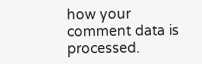how your comment data is processed.